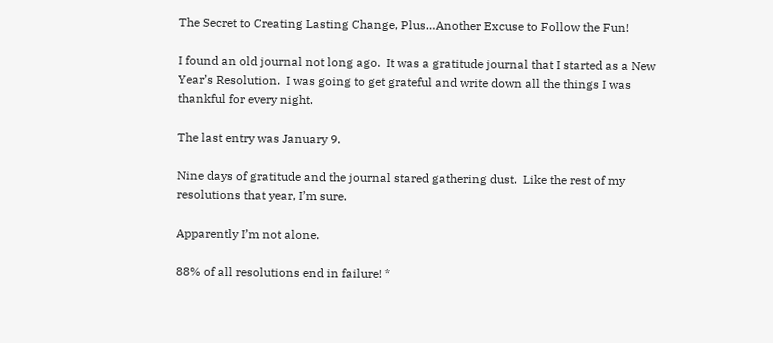The Secret to Creating Lasting Change, Plus…Another Excuse to Follow the Fun!

I found an old journal not long ago.  It was a gratitude journal that I started as a New Year’s Resolution.  I was going to get grateful and write down all the things I was thankful for every night.

The last entry was January 9.

Nine days of gratitude and the journal stared gathering dust.  Like the rest of my resolutions that year, I’m sure.

Apparently I’m not alone.

88% of all resolutions end in failure! *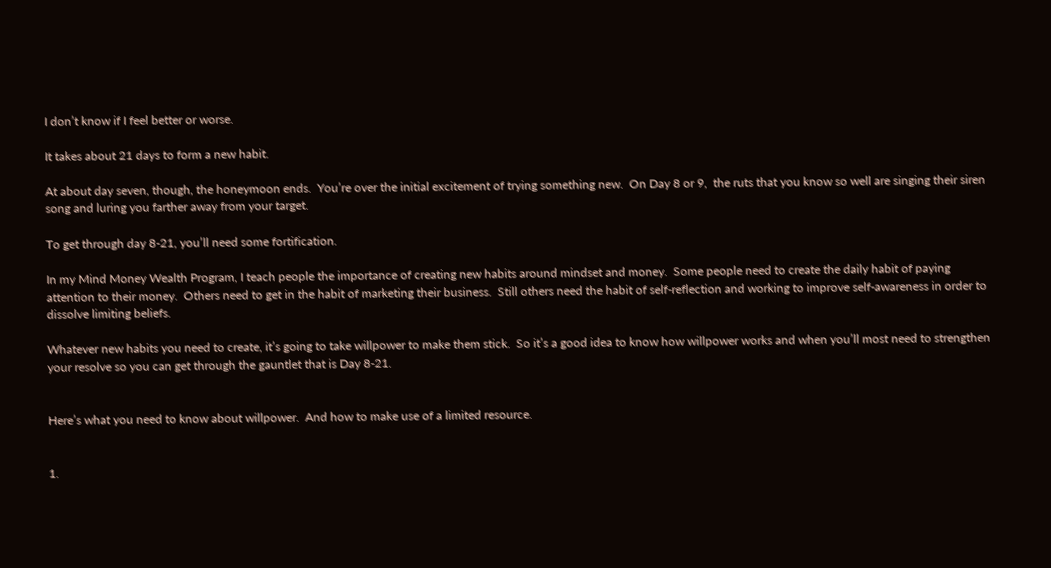I don’t know if I feel better or worse.

It takes about 21 days to form a new habit.

At about day seven, though, the honeymoon ends.  You’re over the initial excitement of trying something new.  On Day 8 or 9,  the ruts that you know so well are singing their siren song and luring you farther away from your target.

To get through day 8-21, you’ll need some fortification.

In my Mind Money Wealth Program, I teach people the importance of creating new habits around mindset and money.  Some people need to create the daily habit of paying attention to their money.  Others need to get in the habit of marketing their business.  Still others need the habit of self-reflection and working to improve self-awareness in order to dissolve limiting beliefs.

Whatever new habits you need to create, it’s going to take willpower to make them stick.  So it’s a good idea to know how willpower works and when you’ll most need to strengthen your resolve so you can get through the gauntlet that is Day 8-21.


Here’s what you need to know about willpower.  And how to make use of a limited resource.


1.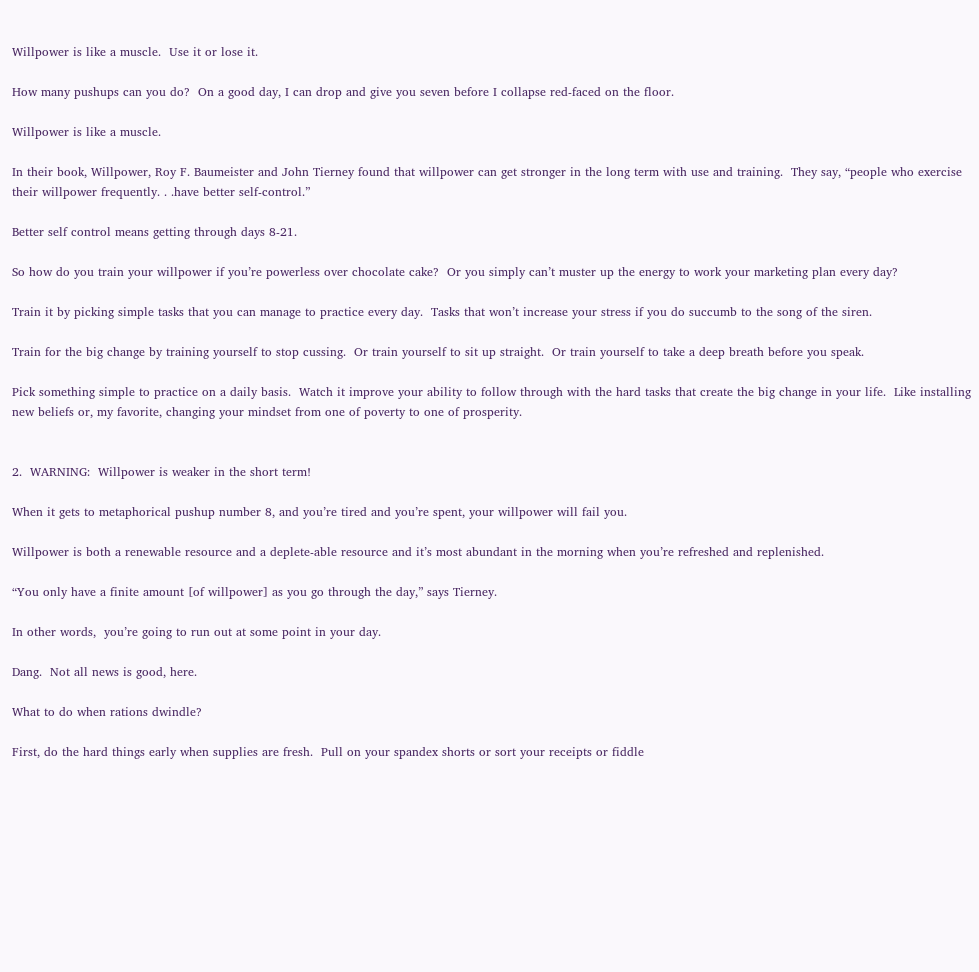Willpower is like a muscle.  Use it or lose it.

How many pushups can you do?  On a good day, I can drop and give you seven before I collapse red-faced on the floor.

Willpower is like a muscle.

In their book, Willpower, Roy F. Baumeister and John Tierney found that willpower can get stronger in the long term with use and training.  They say, “people who exercise their willpower frequently. . .have better self-control.”

Better self control means getting through days 8-21.

So how do you train your willpower if you’re powerless over chocolate cake?  Or you simply can’t muster up the energy to work your marketing plan every day?

Train it by picking simple tasks that you can manage to practice every day.  Tasks that won’t increase your stress if you do succumb to the song of the siren.

Train for the big change by training yourself to stop cussing.  Or train yourself to sit up straight.  Or train yourself to take a deep breath before you speak.

Pick something simple to practice on a daily basis.  Watch it improve your ability to follow through with the hard tasks that create the big change in your life.  Like installing new beliefs or, my favorite, changing your mindset from one of poverty to one of prosperity.


2.  WARNING:  Willpower is weaker in the short term!

When it gets to metaphorical pushup number 8, and you’re tired and you’re spent, your willpower will fail you.

Willpower is both a renewable resource and a deplete-able resource and it’s most abundant in the morning when you’re refreshed and replenished.

“You only have a finite amount [of willpower] as you go through the day,” says Tierney.

In other words,  you’re going to run out at some point in your day.

Dang.  Not all news is good, here.

What to do when rations dwindle?

First, do the hard things early when supplies are fresh.  Pull on your spandex shorts or sort your receipts or fiddle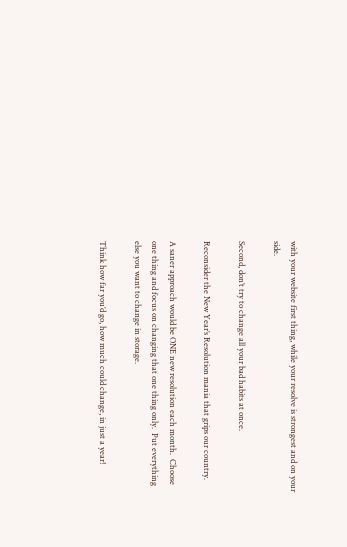with your website first thing, while your resolve is strongest and on your side.

Second, don’t try to change all your bad habits at once.

Reconsider the New Year’s Resolution mania that grips our country.

A saner approach would be ONE new resolution each month.  Choose one thing and focus on changing that one thing only.  Put everything else you want to change in storage.

Think how far you’d go, how much could change, in just a year!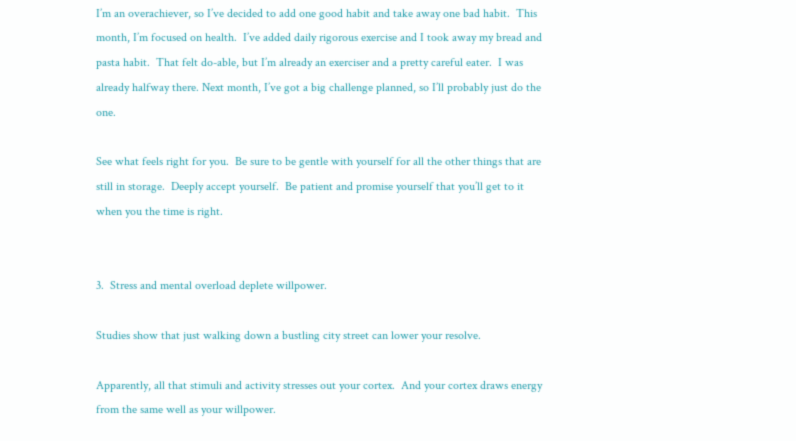I’m an overachiever, so I’ve decided to add one good habit and take away one bad habit.  This month, I’m focused on health.  I’ve added daily rigorous exercise and I took away my bread and pasta habit.  That felt do-able, but I’m already an exerciser and a pretty careful eater.  I was already halfway there. Next month, I’ve got a big challenge planned, so I’ll probably just do the one.

See what feels right for you.  Be sure to be gentle with yourself for all the other things that are still in storage.  Deeply accept yourself.  Be patient and promise yourself that you’ll get to it when you the time is right.


3.  Stress and mental overload deplete willpower.

Studies show that just walking down a bustling city street can lower your resolve.

Apparently, all that stimuli and activity stresses out your cortex.  And your cortex draws energy from the same well as your willpower.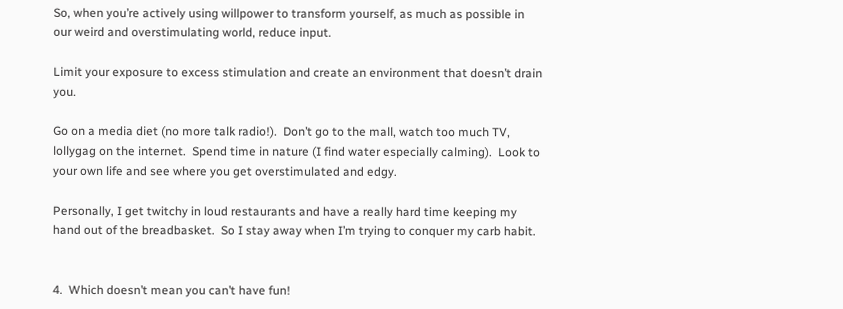So, when you’re actively using willpower to transform yourself, as much as possible in our weird and overstimulating world, reduce input.

Limit your exposure to excess stimulation and create an environment that doesn’t drain you.

Go on a media diet (no more talk radio!).  Don’t go to the mall, watch too much TV, lollygag on the internet.  Spend time in nature (I find water especially calming).  Look to your own life and see where you get overstimulated and edgy.

Personally, I get twitchy in loud restaurants and have a really hard time keeping my hand out of the breadbasket.  So I stay away when I’m trying to conquer my carb habit.


4.  Which doesn’t mean you can’t have fun!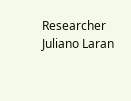Researcher Juliano Laran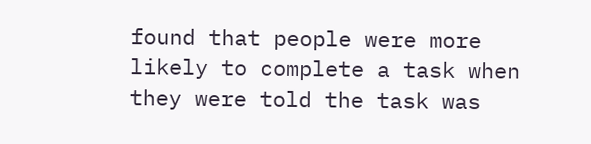found that people were more likely to complete a task when they were told the task was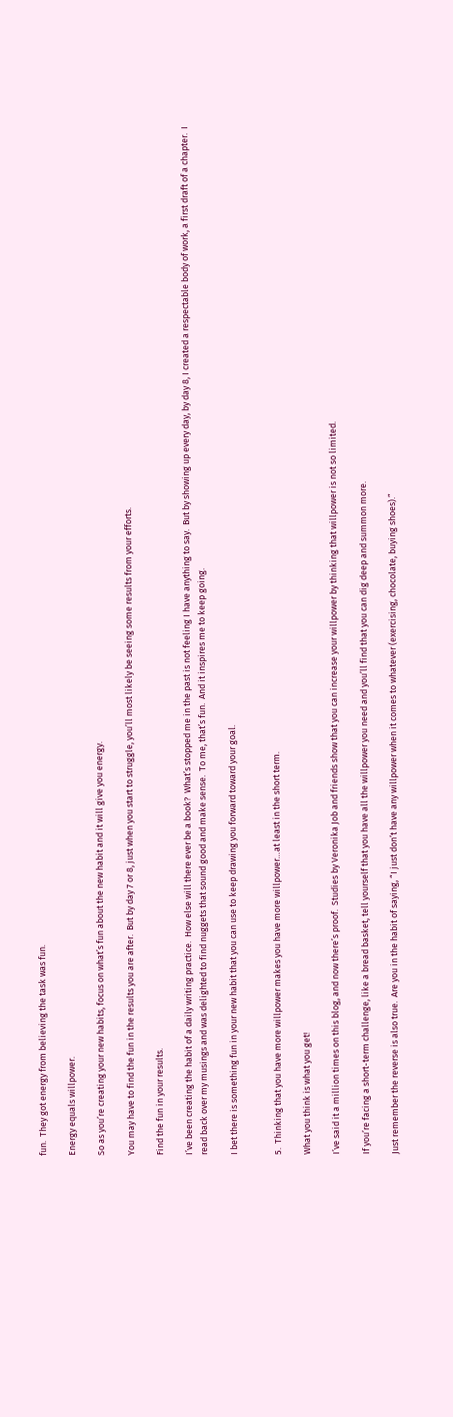fun.  They got energy from believing the task was fun.

Energy equals willpower.

So as you’re creating your new habits, focus on what’s fun about the new habit and it will give you energy.

You may have to find the fun in the results you are after.  But by day 7 or 8, just when you start to struggle, you’ll most likely be seeing some results from your efforts.

Find the fun in your results.

I’ve been creating the habit of a daily writing practice.  How else will there ever be a book?  What’s stopped me in the past is not feeling I have anything to say.  But by showing up every day, by day 8, I created a respectable body of work, a first draft of a chapter.  I read back over my musings and was delighted to find nuggets that sound good and make sense.  To me, that’s fun.  And it inspires me to keep going.

I bet there is something fun in your new habit that you can use to keep drawing you forward toward your goal.


5.  Thinking that you have more willpower makes you have more willpower…at least in the short term.

What you think is what you get!

I’ve said it a million times on this blog, and now there’s proof.  Studies by Veronika Job and friends show that you can increase your willpower by thinking that willpower is not so limited.

If you’re facing a short-term challenge, like a bread basket, tell yourself that you have all the willpower you need and you’ll find that you can dig deep and summon more.

Just remember the reverse is also true.  Are you in the habit of saying, “I just don’t have any willpower when it comes to whatever (exercising, chocolate, buying shoes).”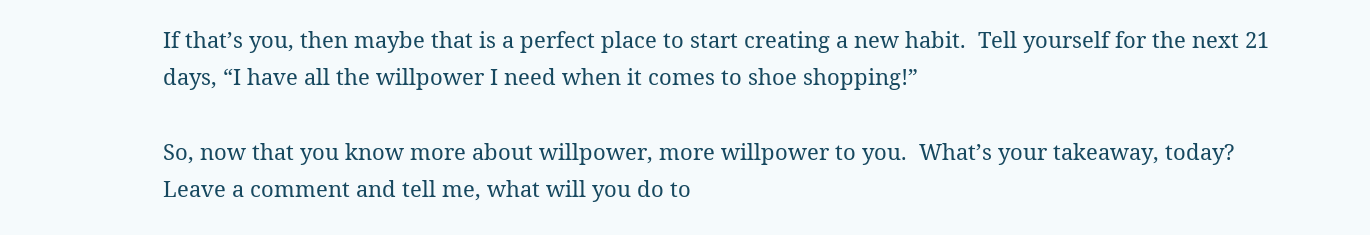If that’s you, then maybe that is a perfect place to start creating a new habit.  Tell yourself for the next 21 days, “I have all the willpower I need when it comes to shoe shopping!”

So, now that you know more about willpower, more willpower to you.  What’s your takeaway, today?  Leave a comment and tell me, what will you do to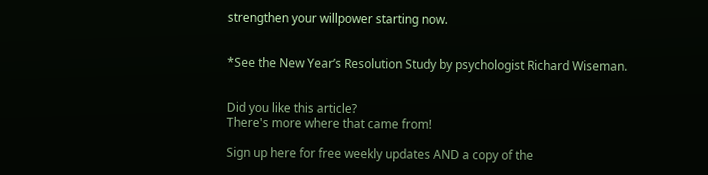strengthen your willpower starting now.


*See the New Year’s Resolution Study by psychologist Richard Wiseman.


Did you like this article?
There's more where that came from!

Sign up here for free weekly updates AND a copy of the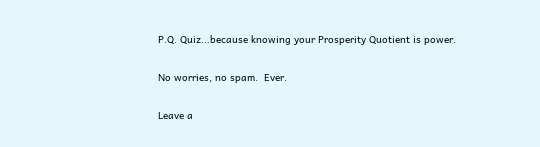P.Q. Quiz...because knowing your Prosperity Quotient is power.

No worries, no spam.  Ever.

Leave a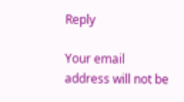Reply

Your email address will not be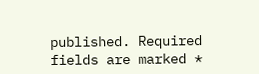published. Required fields are marked *